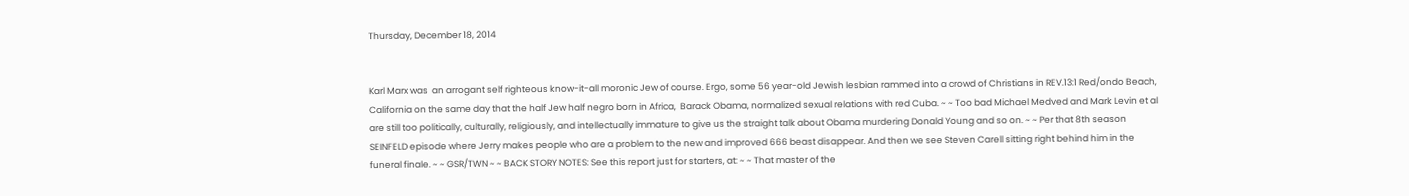Thursday, December 18, 2014


Karl Marx was  an arrogant self righteous know-it-all moronic Jew of course. Ergo, some 56 year-old Jewish lesbian rammed into a crowd of Christians in REV.13:1 Red/ondo Beach, California on the same day that the half Jew half negro born in Africa,  Barack Obama, normalized sexual relations with red Cuba. ~ ~ Too bad Michael Medved and Mark Levin et al are still too politically, culturally, religiously, and intellectually immature to give us the straight talk about Obama murdering Donald Young and so on. ~ ~ Per that 8th season SEINFELD episode where Jerry makes people who are a problem to the new and improved 666 beast disappear. And then we see Steven Carell sitting right behind him in the funeral finale. ~ ~ GSR/TWN ~ ~ BACK STORY NOTES: See this report just for starters, at: ~ ~ That master of the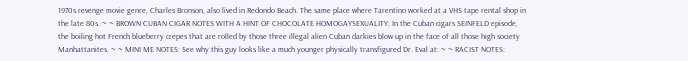1970s revenge movie genre, Charles Bronson, also lived in Redondo Beach. The same place where Tarentino worked at a VHS tape rental shop in the late 80s. ~ ~ BROWN CUBAN CIGAR NOTES WITH A HINT OF CHOCOLATE HOMOGAYSEXUALITY: In the Cuban cigars SEINFELD episode, the boiling hot French blueberry crepes that are rolled by those three illegal alien Cuban darkies blow up in the face of all those high society Manhattanites. ~ ~ MINI ME NOTES: See why this guy looks like a much younger physically transfigured Dr. Eval at: ~ ~ RACIST NOTES: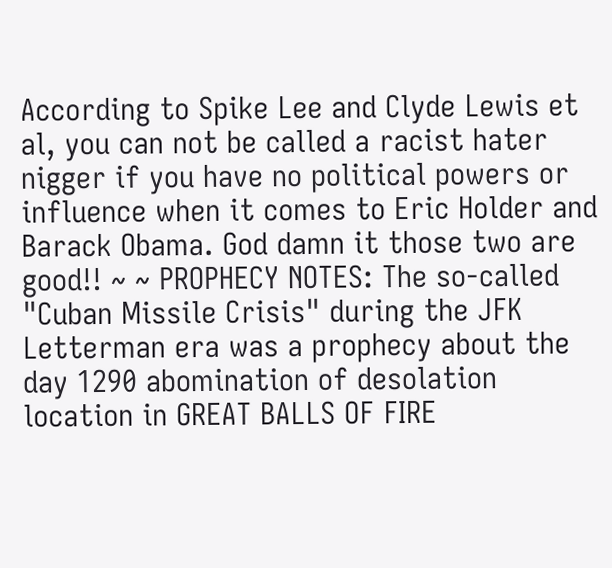According to Spike Lee and Clyde Lewis et al, you can not be called a racist hater nigger if you have no political powers or influence when it comes to Eric Holder and Barack Obama. God damn it those two are good!! ~ ~ PROPHECY NOTES: The so-called "Cuban Missile Crisis" during the JFK Letterman era was a prophecy about the day 1290 abomination of desolation location in GREAT BALLS OF FIRE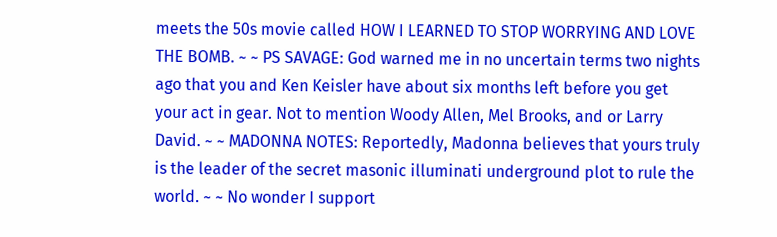meets the 50s movie called HOW I LEARNED TO STOP WORRYING AND LOVE THE BOMB. ~ ~ PS SAVAGE: God warned me in no uncertain terms two nights ago that you and Ken Keisler have about six months left before you get your act in gear. Not to mention Woody Allen, Mel Brooks, and or Larry David. ~ ~ MADONNA NOTES: Reportedly, Madonna believes that yours truly is the leader of the secret masonic illuminati underground plot to rule the world. ~ ~ No wonder I support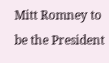Mitt Romney to be the President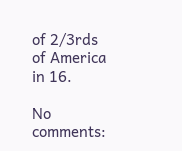of 2/3rds of America in 16.

No comments: